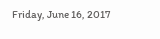Friday, June 16, 2017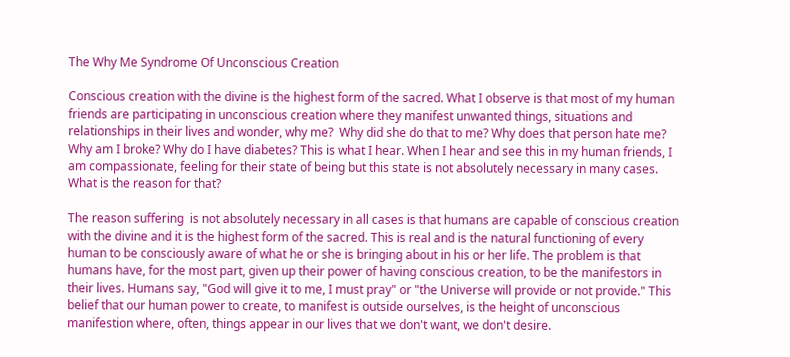The Why Me Syndrome Of Unconscious Creation

Conscious creation with the divine is the highest form of the sacred. What I observe is that most of my human friends are participating in unconscious creation where they manifest unwanted things, situations and relationships in their lives and wonder, why me?  Why did she do that to me? Why does that person hate me? Why am I broke? Why do I have diabetes? This is what I hear. When I hear and see this in my human friends, I am compassionate, feeling for their state of being but this state is not absolutely necessary in many cases. What is the reason for that?

The reason suffering  is not absolutely necessary in all cases is that humans are capable of conscious creation with the divine and it is the highest form of the sacred. This is real and is the natural functioning of every human to be consciously aware of what he or she is bringing about in his or her life. The problem is that humans have, for the most part, given up their power of having conscious creation, to be the manifestors in their lives. Humans say, "God will give it to me, I must pray" or "the Universe will provide or not provide." This belief that our human power to create, to manifest is outside ourselves, is the height of unconscious manifestion where, often, things appear in our lives that we don't want, we don't desire.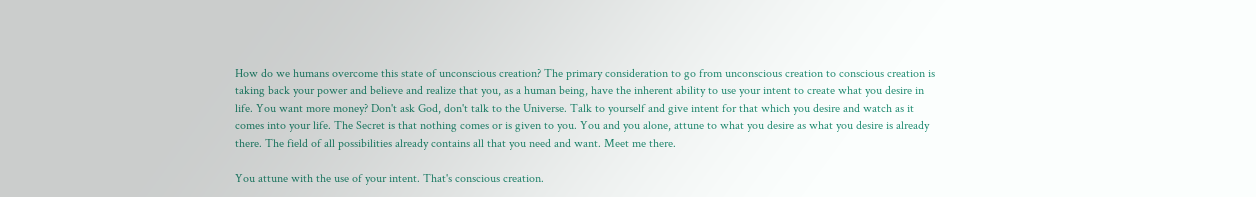How do we humans overcome this state of unconscious creation? The primary consideration to go from unconscious creation to conscious creation is taking back your power and believe and realize that you, as a human being, have the inherent ability to use your intent to create what you desire in life. You want more money? Don't ask God, don't talk to the Universe. Talk to yourself and give intent for that which you desire and watch as it comes into your life. The Secret is that nothing comes or is given to you. You and you alone, attune to what you desire as what you desire is already there. The field of all possibilities already contains all that you need and want. Meet me there.

You attune with the use of your intent. That's conscious creation.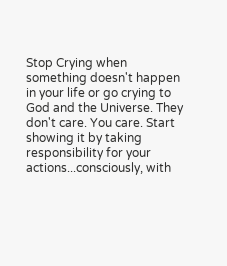Stop Crying when something doesn't happen in your life or go crying to God and the Universe. They don't care. You care. Start showing it by taking responsibility for your actions...consciously, with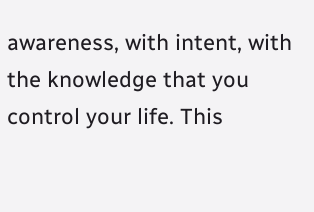awareness, with intent, with the knowledge that you control your life. This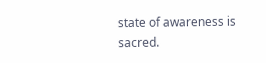state of awareness is sacred.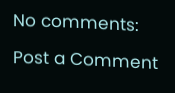No comments:

Post a Comment